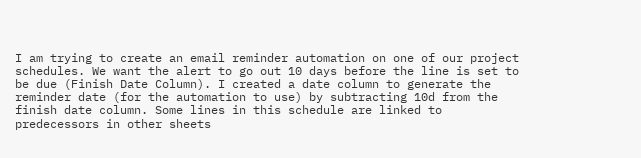I am trying to create an email reminder automation on one of our project schedules. We want the alert to go out 10 days before the line is set to be due (Finish Date Column). I created a date column to generate the reminder date (for the automation to use) by subtracting 10d from the finish date column. Some lines in this schedule are linked to predecessors in other sheets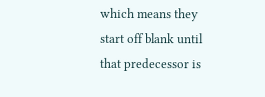which means they start off blank until that predecessor is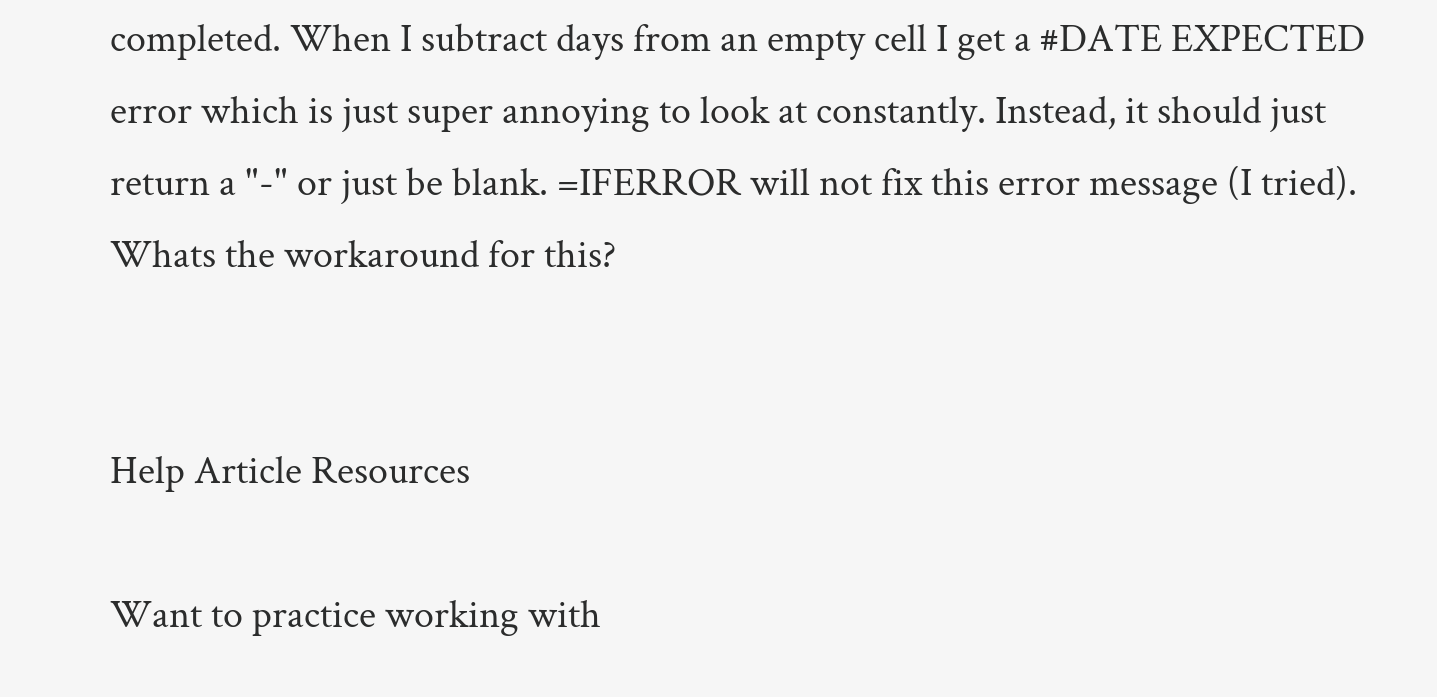completed. When I subtract days from an empty cell I get a #DATE EXPECTED error which is just super annoying to look at constantly. Instead, it should just return a "-" or just be blank. =IFERROR will not fix this error message (I tried). Whats the workaround for this?


Help Article Resources

Want to practice working with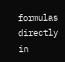formulas directly in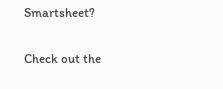Smartsheet?

Check out the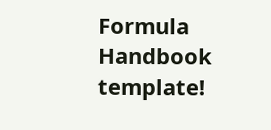Formula Handbook template!